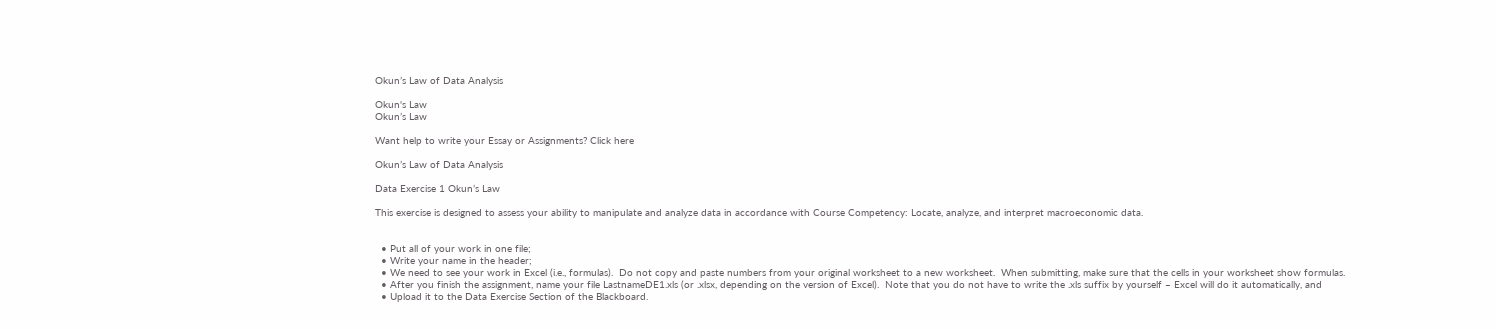Okun’s Law of Data Analysis

Okun's Law
Okun’s Law

Want help to write your Essay or Assignments? Click here

Okun’s Law of Data Analysis

Data Exercise 1 Okun’s Law

This exercise is designed to assess your ability to manipulate and analyze data in accordance with Course Competency: Locate, analyze, and interpret macroeconomic data.


  • Put all of your work in one file;
  • Write your name in the header;
  • We need to see your work in Excel (i.e., formulas).  Do not copy and paste numbers from your original worksheet to a new worksheet.  When submitting, make sure that the cells in your worksheet show formulas.
  • After you finish the assignment, name your file LastnameDE1.xls (or .xlsx, depending on the version of Excel).  Note that you do not have to write the .xls suffix by yourself – Excel will do it automatically, and
  • Upload it to the Data Exercise Section of the Blackboard.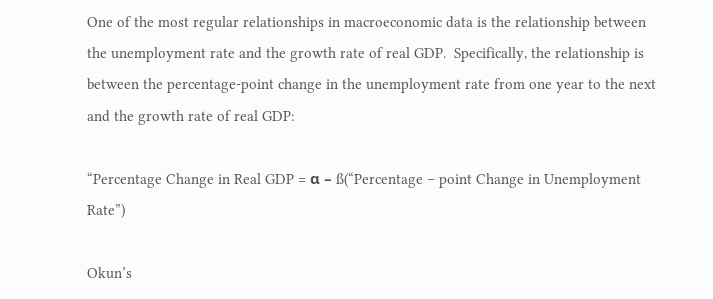One of the most regular relationships in macroeconomic data is the relationship between the unemployment rate and the growth rate of real GDP.  Specifically, the relationship is between the percentage-point change in the unemployment rate from one year to the next and the growth rate of real GDP:

“Percentage Change in Real GDP = α – ß(“Percentage – point Change in Unemployment Rate”)

Okun’s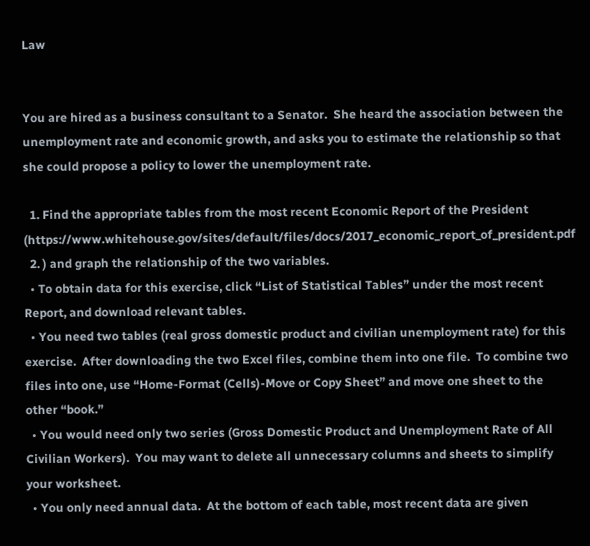Law


You are hired as a business consultant to a Senator.  She heard the association between the unemployment rate and economic growth, and asks you to estimate the relationship so that she could propose a policy to lower the unemployment rate.

  1. Find the appropriate tables from the most recent Economic Report of the President (https://www.whitehouse.gov/sites/default/files/docs/2017_economic_report_of_president.pdf
  2. ) and graph the relationship of the two variables.
  • To obtain data for this exercise, click “List of Statistical Tables” under the most recent Report, and download relevant tables.
  • You need two tables (real gross domestic product and civilian unemployment rate) for this exercise.  After downloading the two Excel files, combine them into one file.  To combine two files into one, use “Home-Format (Cells)-Move or Copy Sheet” and move one sheet to the other “book.”
  • You would need only two series (Gross Domestic Product and Unemployment Rate of All Civilian Workers).  You may want to delete all unnecessary columns and sheets to simplify your worksheet.
  • You only need annual data.  At the bottom of each table, most recent data are given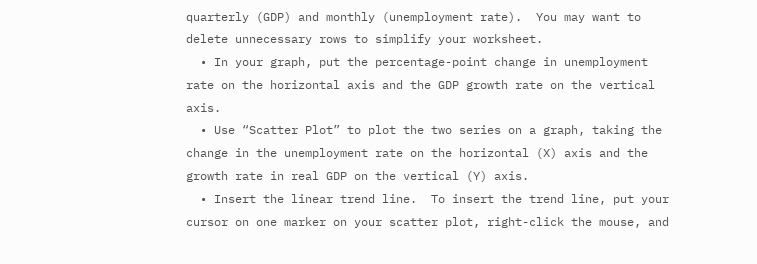quarterly (GDP) and monthly (unemployment rate).  You may want to delete unnecessary rows to simplify your worksheet.
  • In your graph, put the percentage-point change in unemployment rate on the horizontal axis and the GDP growth rate on the vertical axis.
  • Use “Scatter Plot” to plot the two series on a graph, taking the change in the unemployment rate on the horizontal (X) axis and the growth rate in real GDP on the vertical (Y) axis.
  • Insert the linear trend line.  To insert the trend line, put your cursor on one marker on your scatter plot, right-click the mouse, and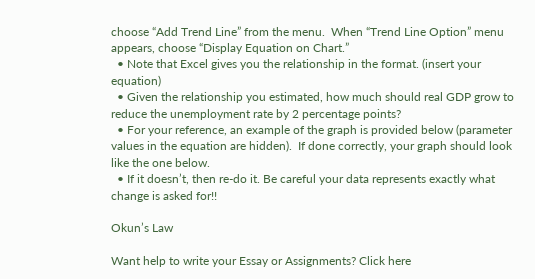choose “Add Trend Line” from the menu.  When “Trend Line Option” menu appears, choose “Display Equation on Chart.”
  • Note that Excel gives you the relationship in the format. (insert your equation)
  • Given the relationship you estimated, how much should real GDP grow to reduce the unemployment rate by 2 percentage points?
  • For your reference, an example of the graph is provided below (parameter values in the equation are hidden).  If done correctly, your graph should look like the one below.
  • If it doesn’t, then re-do it. Be careful your data represents exactly what change is asked for!!

Okun’s Law

Want help to write your Essay or Assignments? Click here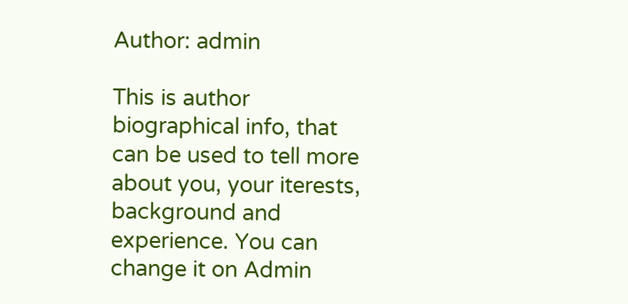Author: admin

This is author biographical info, that can be used to tell more about you, your iterests, background and experience. You can change it on Admin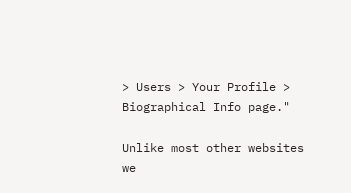> Users > Your Profile > Biographical Info page."

Unlike most other websites we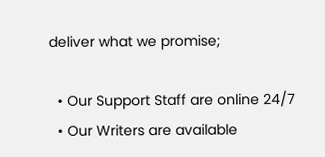deliver what we promise;

  • Our Support Staff are online 24/7
  • Our Writers are available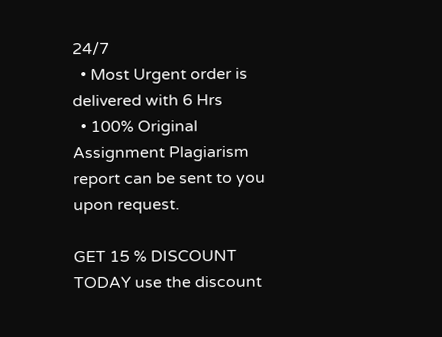24/7
  • Most Urgent order is delivered with 6 Hrs
  • 100% Original Assignment Plagiarism report can be sent to you upon request.

GET 15 % DISCOUNT TODAY use the discount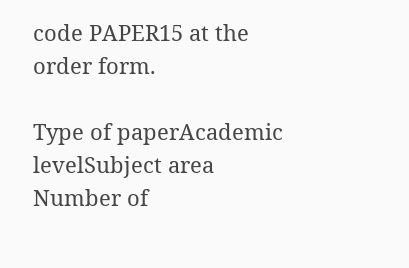code PAPER15 at the order form.

Type of paperAcademic levelSubject area
Number of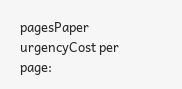pagesPaper urgencyCost per page: